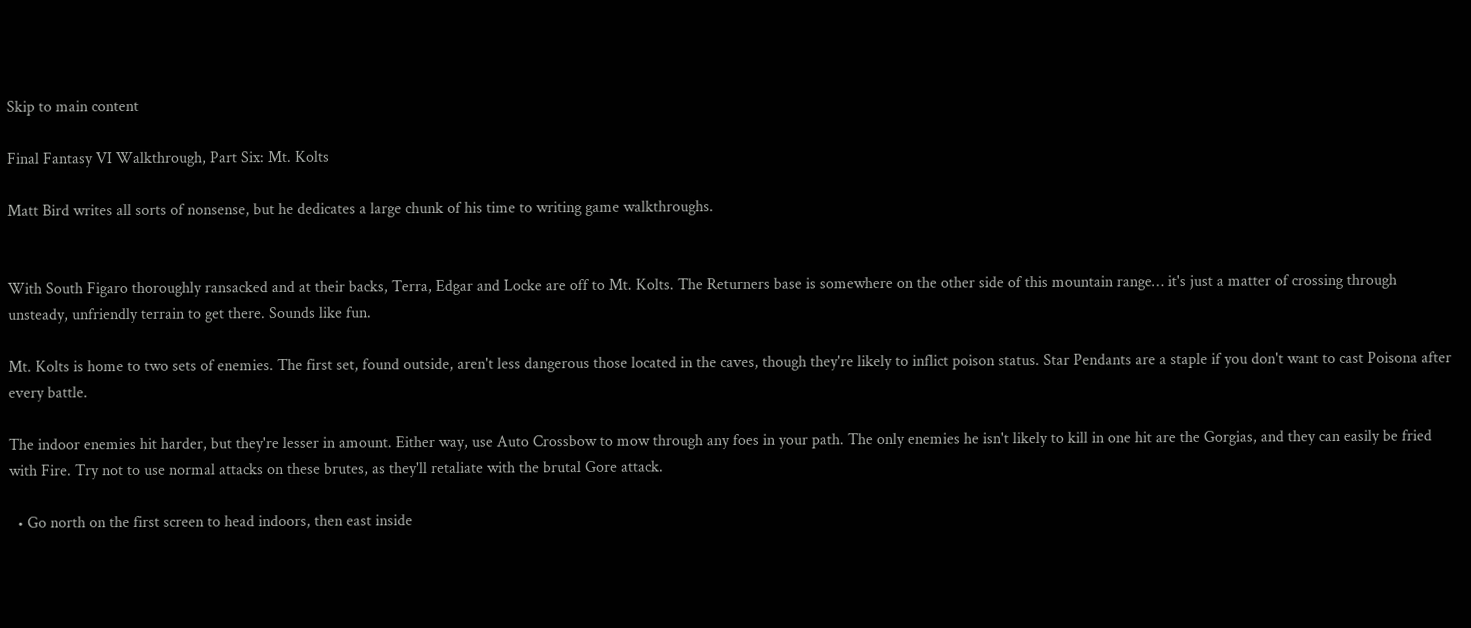Skip to main content

Final Fantasy VI Walkthrough, Part Six: Mt. Kolts

Matt Bird writes all sorts of nonsense, but he dedicates a large chunk of his time to writing game walkthroughs.


With South Figaro thoroughly ransacked and at their backs, Terra, Edgar and Locke are off to Mt. Kolts. The Returners base is somewhere on the other side of this mountain range… it's just a matter of crossing through unsteady, unfriendly terrain to get there. Sounds like fun.

Mt. Kolts is home to two sets of enemies. The first set, found outside, aren't less dangerous those located in the caves, though they're likely to inflict poison status. Star Pendants are a staple if you don't want to cast Poisona after every battle.

The indoor enemies hit harder, but they're lesser in amount. Either way, use Auto Crossbow to mow through any foes in your path. The only enemies he isn't likely to kill in one hit are the Gorgias, and they can easily be fried with Fire. Try not to use normal attacks on these brutes, as they'll retaliate with the brutal Gore attack.

  • Go north on the first screen to head indoors, then east inside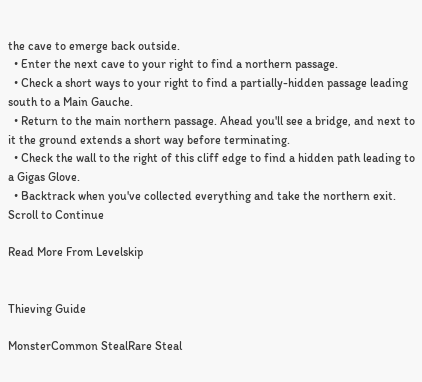the cave to emerge back outside.
  • Enter the next cave to your right to find a northern passage.
  • Check a short ways to your right to find a partially-hidden passage leading south to a Main Gauche.
  • Return to the main northern passage. Ahead you'll see a bridge, and next to it the ground extends a short way before terminating.
  • Check the wall to the right of this cliff edge to find a hidden path leading to a Gigas Glove.
  • Backtrack when you've collected everything and take the northern exit.
Scroll to Continue

Read More From Levelskip


Thieving Guide

MonsterCommon StealRare Steal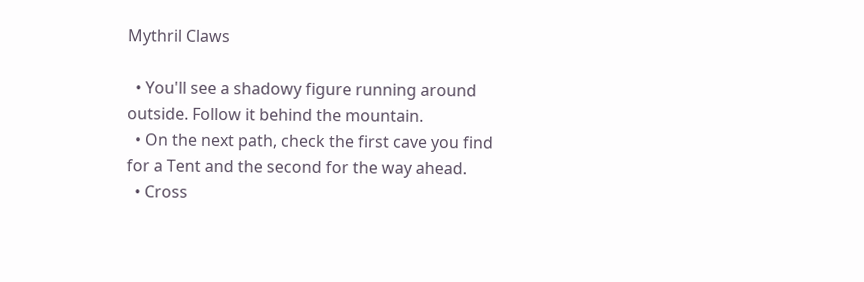Mythril Claws

  • You'll see a shadowy figure running around outside. Follow it behind the mountain.
  • On the next path, check the first cave you find for a Tent and the second for the way ahead.
  • Cross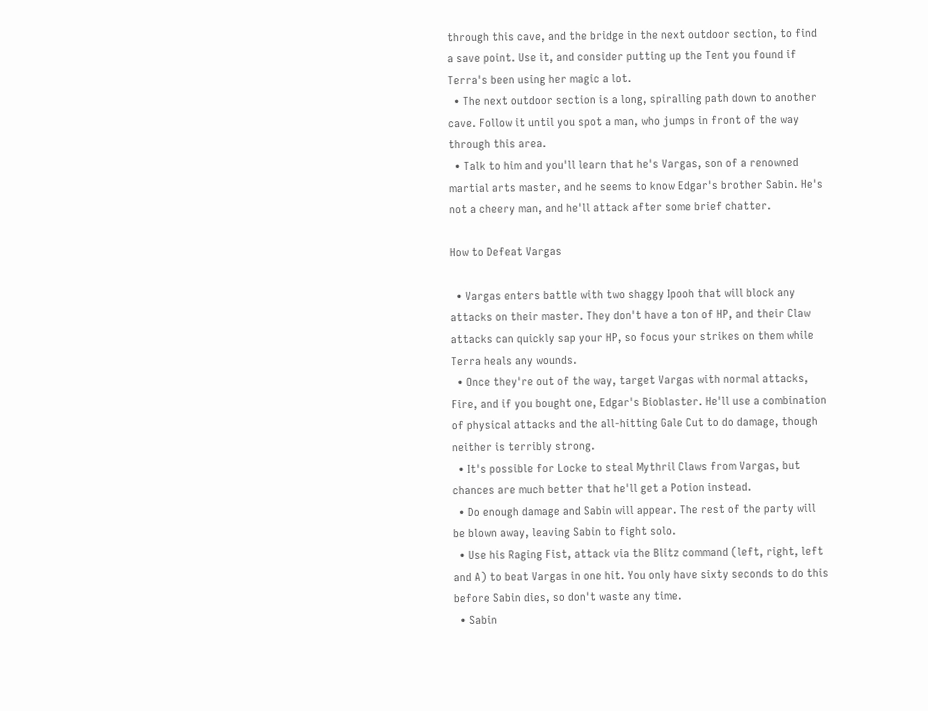through this cave, and the bridge in the next outdoor section, to find a save point. Use it, and consider putting up the Tent you found if Terra's been using her magic a lot.
  • The next outdoor section is a long, spiralling path down to another cave. Follow it until you spot a man, who jumps in front of the way through this area.
  • Talk to him and you'll learn that he's Vargas, son of a renowned martial arts master, and he seems to know Edgar's brother Sabin. He's not a cheery man, and he'll attack after some brief chatter.

How to Defeat Vargas

  • Vargas enters battle with two shaggy Ipooh that will block any attacks on their master. They don't have a ton of HP, and their Claw attacks can quickly sap your HP, so focus your strikes on them while Terra heals any wounds.
  • Once they're out of the way, target Vargas with normal attacks, Fire, and if you bought one, Edgar's Bioblaster. He'll use a combination of physical attacks and the all-hitting Gale Cut to do damage, though neither is terribly strong.
  • It's possible for Locke to steal Mythril Claws from Vargas, but chances are much better that he'll get a Potion instead.
  • Do enough damage and Sabin will appear. The rest of the party will be blown away, leaving Sabin to fight solo.
  • Use his Raging Fist, attack via the Blitz command (left, right, left and A) to beat Vargas in one hit. You only have sixty seconds to do this before Sabin dies, so don't waste any time.
  • Sabin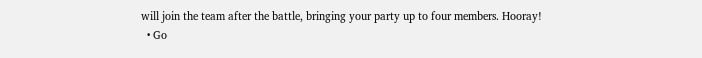will join the team after the battle, bringing your party up to four members. Hooray!
  • Go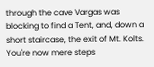through the cave Vargas was blocking to find a Tent, and, down a short staircase, the exit of Mt. Kolts. You're now mere steps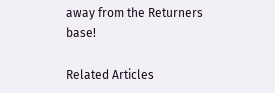away from the Returners base!

Related Articles